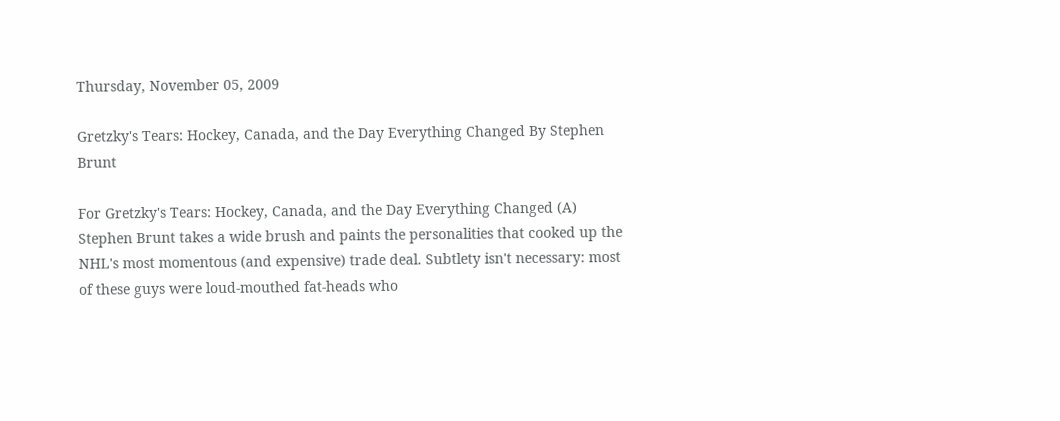Thursday, November 05, 2009

Gretzky's Tears: Hockey, Canada, and the Day Everything Changed By Stephen Brunt

For Gretzky's Tears: Hockey, Canada, and the Day Everything Changed (A) Stephen Brunt takes a wide brush and paints the personalities that cooked up the NHL's most momentous (and expensive) trade deal. Subtlety isn't necessary: most of these guys were loud-mouthed fat-heads who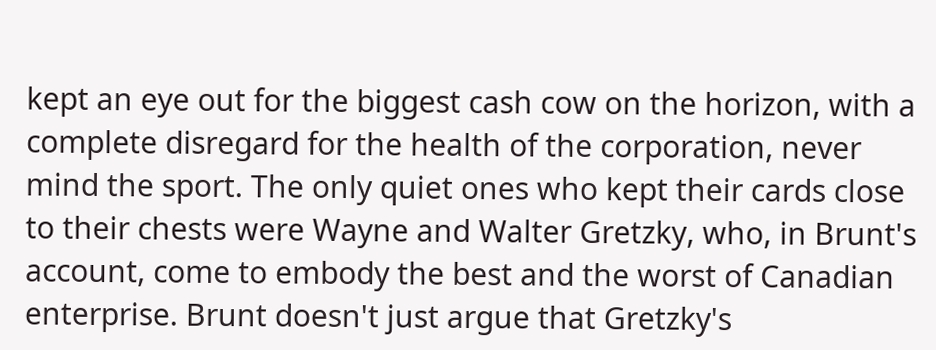kept an eye out for the biggest cash cow on the horizon, with a complete disregard for the health of the corporation, never mind the sport. The only quiet ones who kept their cards close to their chests were Wayne and Walter Gretzky, who, in Brunt's account, come to embody the best and the worst of Canadian enterprise. Brunt doesn't just argue that Gretzky's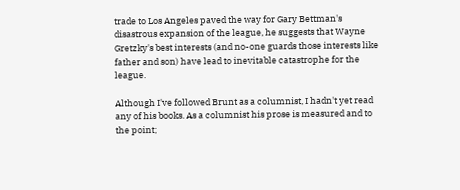trade to Los Angeles paved the way for Gary Bettman's disastrous expansion of the league, he suggests that Wayne Gretzky's best interests (and no-one guards those interests like father and son) have lead to inevitable catastrophe for the league.

Although I've followed Brunt as a columnist, I hadn't yet read any of his books. As a columnist his prose is measured and to the point;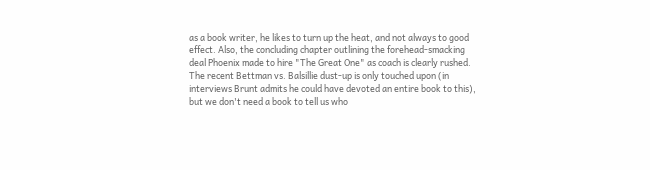as a book writer, he likes to turn up the heat, and not always to good effect. Also, the concluding chapter outlining the forehead-smacking deal Phoenix made to hire "The Great One" as coach is clearly rushed. The recent Bettman vs. Balsillie dust-up is only touched upon (in interviews Brunt admits he could have devoted an entire book to this), but we don't need a book to tell us who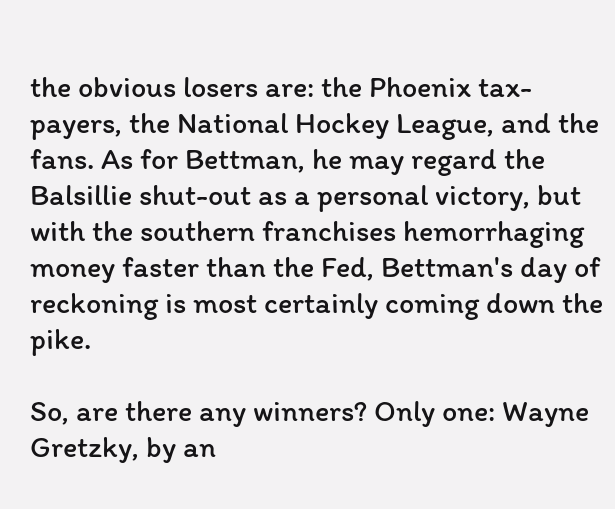the obvious losers are: the Phoenix tax-payers, the National Hockey League, and the fans. As for Bettman, he may regard the Balsillie shut-out as a personal victory, but with the southern franchises hemorrhaging money faster than the Fed, Bettman's day of reckoning is most certainly coming down the pike.

So, are there any winners? Only one: Wayne Gretzky, by an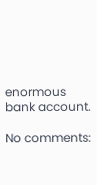enormous bank account.

No comments: